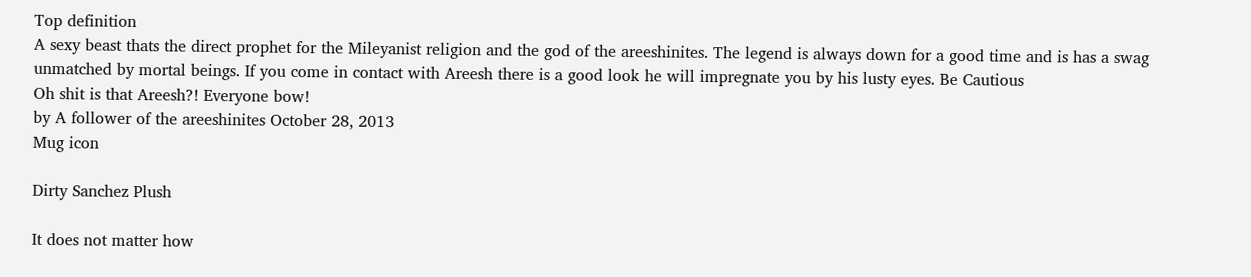Top definition
A sexy beast thats the direct prophet for the Mileyanist religion and the god of the areeshinites. The legend is always down for a good time and is has a swag unmatched by mortal beings. If you come in contact with Areesh there is a good look he will impregnate you by his lusty eyes. Be Cautious
Oh shit is that Areesh?! Everyone bow!
by A follower of the areeshinites October 28, 2013
Mug icon

Dirty Sanchez Plush

It does not matter how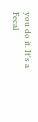you do it. It's a Fecal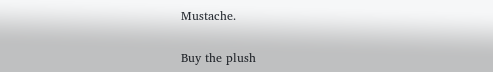Mustache.

Buy the plush